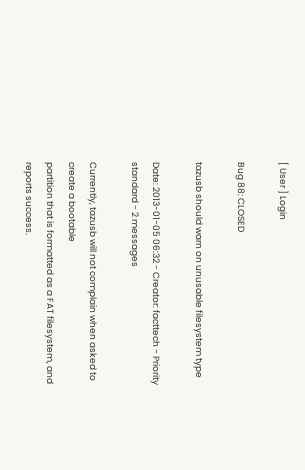[ User ] Login

Bug 88: CLOSED

tazusb should warn on unusable filesystem type

Date: 2013-01-05 06:32 - Creator: facttech - Priority standard - 2 messages

Currently, tazusb will not complain when asked to create a bootable
partition that is formatted as a FAT filesystem, and reports success.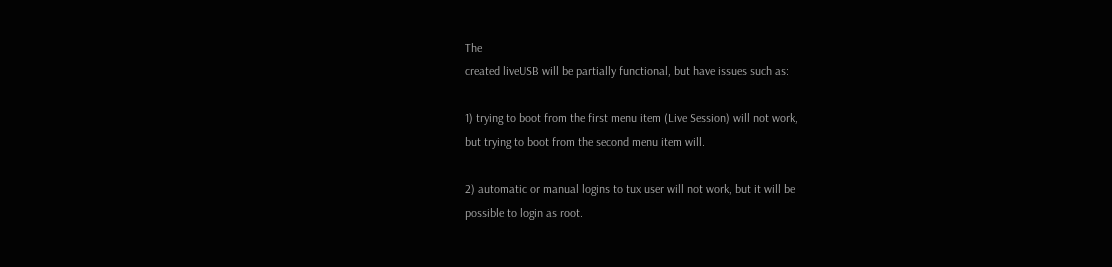The
created liveUSB will be partially functional, but have issues such as:

1) trying to boot from the first menu item (Live Session) will not work,
but trying to boot from the second menu item will.

2) automatic or manual logins to tux user will not work, but it will be
possible to login as root.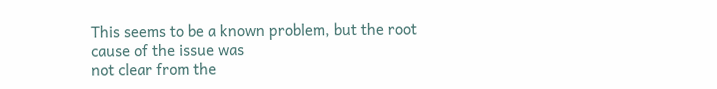This seems to be a known problem, but the root cause of the issue was
not clear from the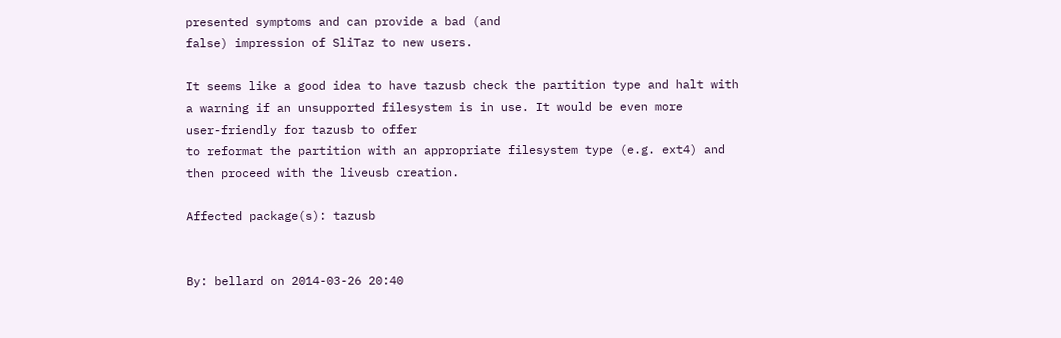presented symptoms and can provide a bad (and
false) impression of SliTaz to new users.

It seems like a good idea to have tazusb check the partition type and halt with
a warning if an unsupported filesystem is in use. It would be even more
user-friendly for tazusb to offer
to reformat the partition with an appropriate filesystem type (e.g. ext4) and
then proceed with the liveusb creation.

Affected package(s): tazusb


By: bellard on 2014-03-26 20:40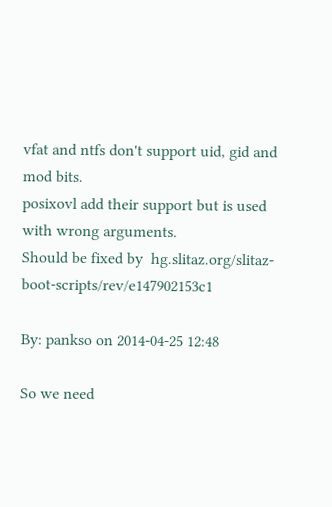vfat and ntfs don't support uid, gid and mod bits.
posixovl add their support but is used with wrong arguments.
Should be fixed by  hg.slitaz.org/slitaz-boot-scripts/rev/e147902153c1

By: pankso on 2014-04-25 12:48

So we need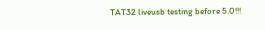TAT32 liveusb testing before 5.0!!!